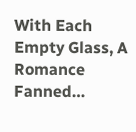With Each Empty Glass, A Romance Fanned…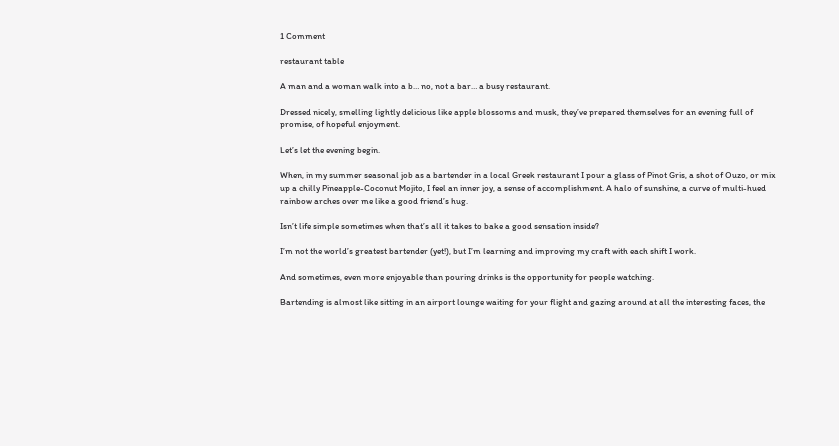1 Comment

restaurant table

A man and a woman walk into a b… no, not a bar… a busy restaurant.

Dressed nicely, smelling lightly delicious like apple blossoms and musk, they’ve prepared themselves for an evening full of promise, of hopeful enjoyment.

Let’s let the evening begin.

When, in my summer seasonal job as a bartender in a local Greek restaurant I pour a glass of Pinot Gris, a shot of Ouzo, or mix up a chilly Pineapple-Coconut Mojito, I feel an inner joy, a sense of accomplishment. A halo of sunshine, a curve of multi-hued rainbow arches over me like a good friend’s hug.

Isn’t life simple sometimes when that’s all it takes to bake a good sensation inside?

I’m not the world’s greatest bartender (yet!), but I’m learning and improving my craft with each shift I work.

And sometimes, even more enjoyable than pouring drinks is the opportunity for people watching.

Bartending is almost like sitting in an airport lounge waiting for your flight and gazing around at all the interesting faces, the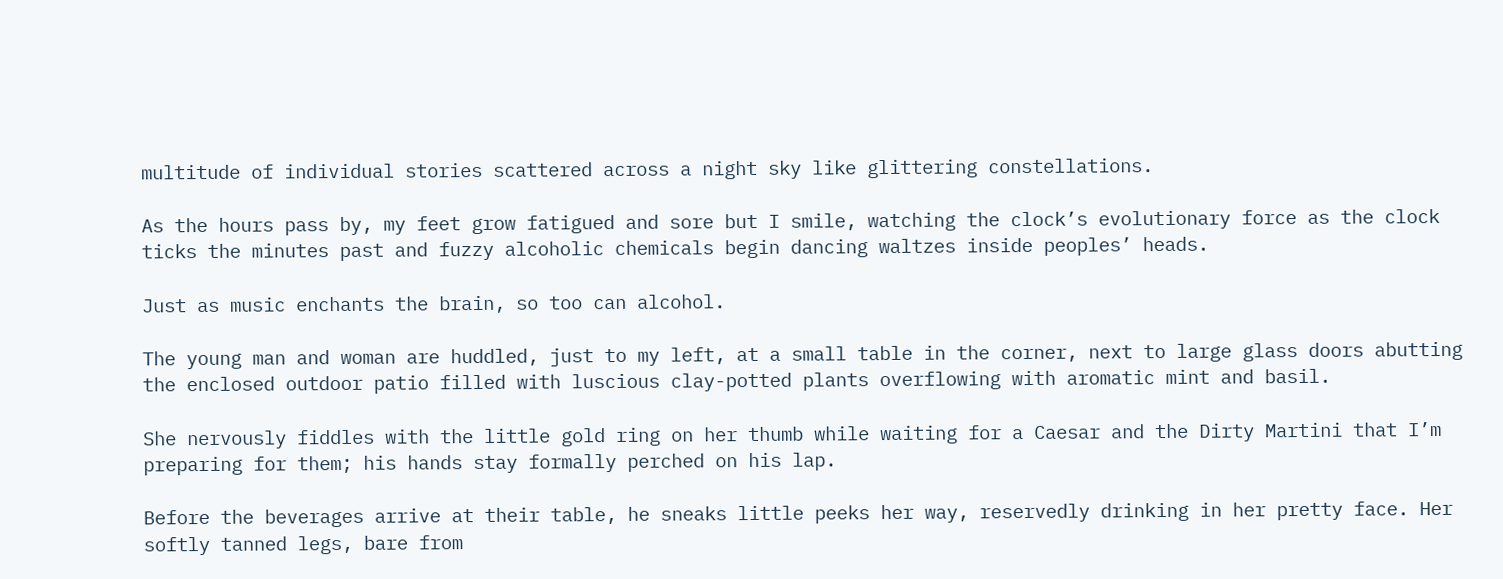multitude of individual stories scattered across a night sky like glittering constellations.

As the hours pass by, my feet grow fatigued and sore but I smile, watching the clock’s evolutionary force as the clock ticks the minutes past and fuzzy alcoholic chemicals begin dancing waltzes inside peoples’ heads.

Just as music enchants the brain, so too can alcohol.

The young man and woman are huddled, just to my left, at a small table in the corner, next to large glass doors abutting the enclosed outdoor patio filled with luscious clay-potted plants overflowing with aromatic mint and basil.

She nervously fiddles with the little gold ring on her thumb while waiting for a Caesar and the Dirty Martini that I’m preparing for them; his hands stay formally perched on his lap.

Before the beverages arrive at their table, he sneaks little peeks her way, reservedly drinking in her pretty face. Her softly tanned legs, bare from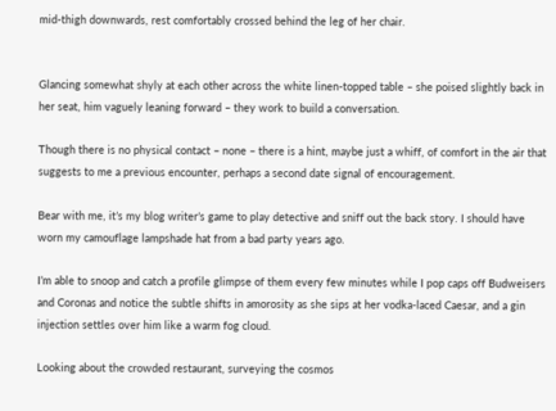mid-thigh downwards, rest comfortably crossed behind the leg of her chair.


Glancing somewhat shyly at each other across the white linen-topped table – she poised slightly back in her seat, him vaguely leaning forward – they work to build a conversation.

Though there is no physical contact – none – there is a hint, maybe just a whiff, of comfort in the air that suggests to me a previous encounter, perhaps a second date signal of encouragement.

Bear with me, it’s my blog writer’s game to play detective and sniff out the back story. I should have worn my camouflage lampshade hat from a bad party years ago.

I’m able to snoop and catch a profile glimpse of them every few minutes while I pop caps off Budweisers and Coronas and notice the subtle shifts in amorosity as she sips at her vodka-laced Caesar, and a gin injection settles over him like a warm fog cloud.

Looking about the crowded restaurant, surveying the cosmos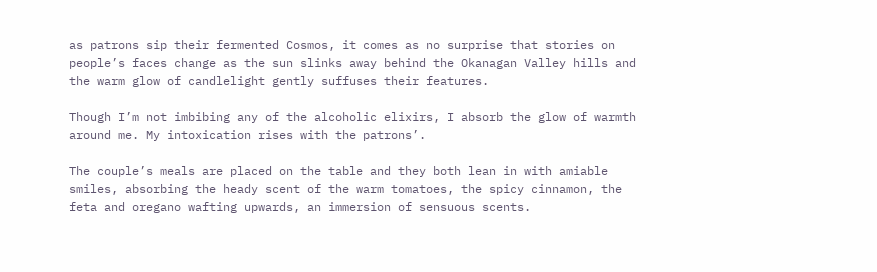as patrons sip their fermented Cosmos, it comes as no surprise that stories on people’s faces change as the sun slinks away behind the Okanagan Valley hills and the warm glow of candlelight gently suffuses their features.

Though I’m not imbibing any of the alcoholic elixirs, I absorb the glow of warmth around me. My intoxication rises with the patrons’.

The couple’s meals are placed on the table and they both lean in with amiable smiles, absorbing the heady scent of the warm tomatoes, the spicy cinnamon, the feta and oregano wafting upwards, an immersion of sensuous scents.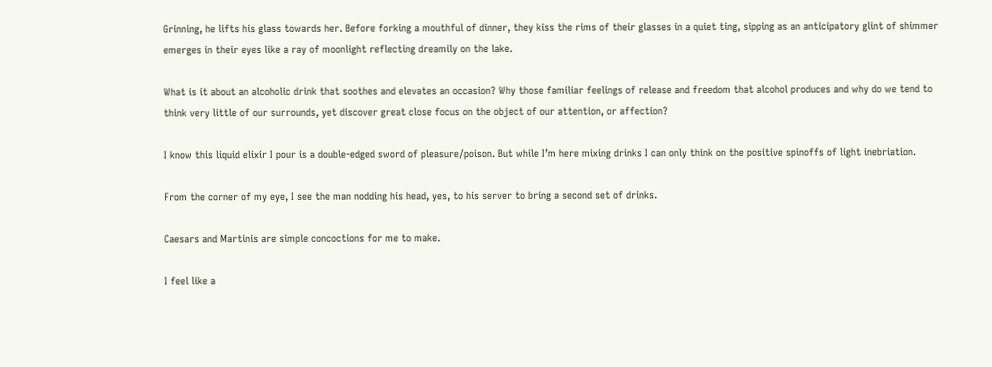Grinning, he lifts his glass towards her. Before forking a mouthful of dinner, they kiss the rims of their glasses in a quiet ting, sipping as an anticipatory glint of shimmer emerges in their eyes like a ray of moonlight reflecting dreamily on the lake.

What is it about an alcoholic drink that soothes and elevates an occasion? Why those familiar feelings of release and freedom that alcohol produces and why do we tend to think very little of our surrounds, yet discover great close focus on the object of our attention, or affection?

I know this liquid elixir I pour is a double-edged sword of pleasure/poison. But while I’m here mixing drinks I can only think on the positive spinoffs of light inebriation.

From the corner of my eye, I see the man nodding his head, yes, to his server to bring a second set of drinks.

Caesars and Martinis are simple concoctions for me to make.

I feel like a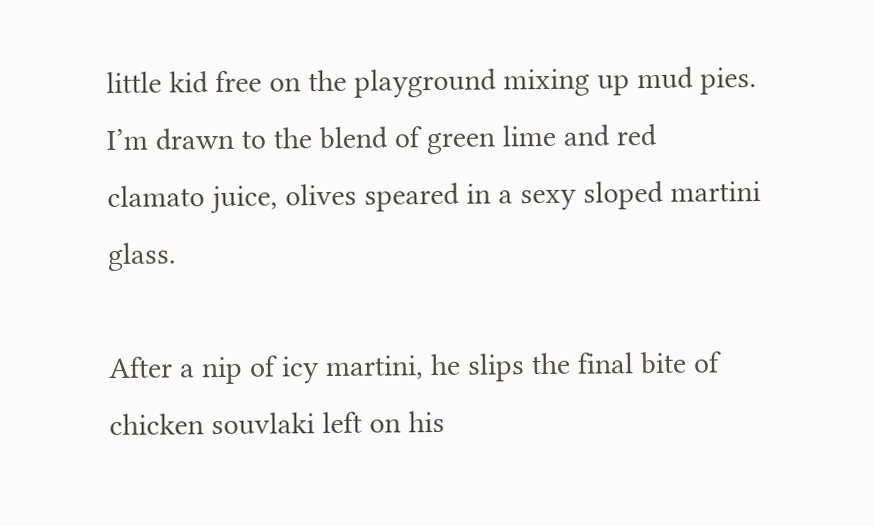little kid free on the playground mixing up mud pies. I’m drawn to the blend of green lime and red clamato juice, olives speared in a sexy sloped martini glass.

After a nip of icy martini, he slips the final bite of chicken souvlaki left on his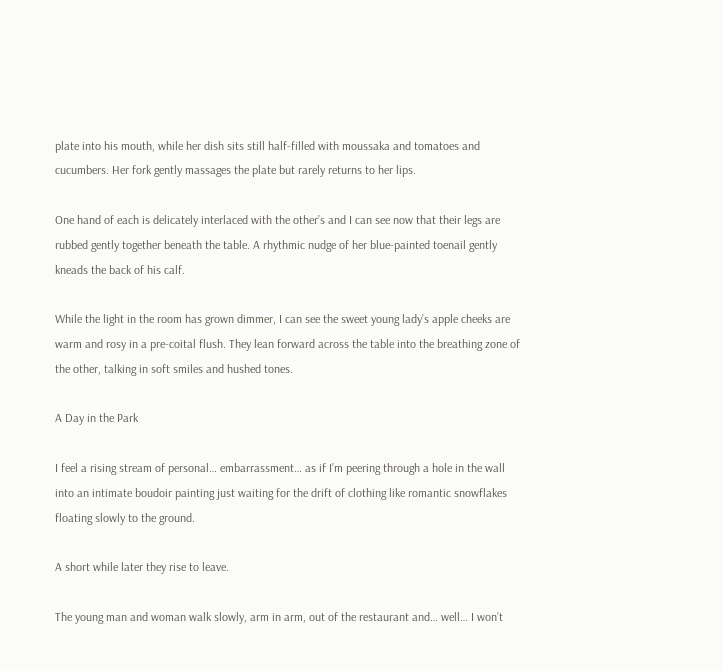plate into his mouth, while her dish sits still half-filled with moussaka and tomatoes and cucumbers. Her fork gently massages the plate but rarely returns to her lips.

One hand of each is delicately interlaced with the other’s and I can see now that their legs are rubbed gently together beneath the table. A rhythmic nudge of her blue-painted toenail gently kneads the back of his calf.

While the light in the room has grown dimmer, I can see the sweet young lady’s apple cheeks are warm and rosy in a pre-coital flush. They lean forward across the table into the breathing zone of the other, talking in soft smiles and hushed tones.

A Day in the Park

I feel a rising stream of personal… embarrassment… as if I’m peering through a hole in the wall into an intimate boudoir painting just waiting for the drift of clothing like romantic snowflakes floating slowly to the ground.

A short while later they rise to leave.

The young man and woman walk slowly, arm in arm, out of the restaurant and… well… I won’t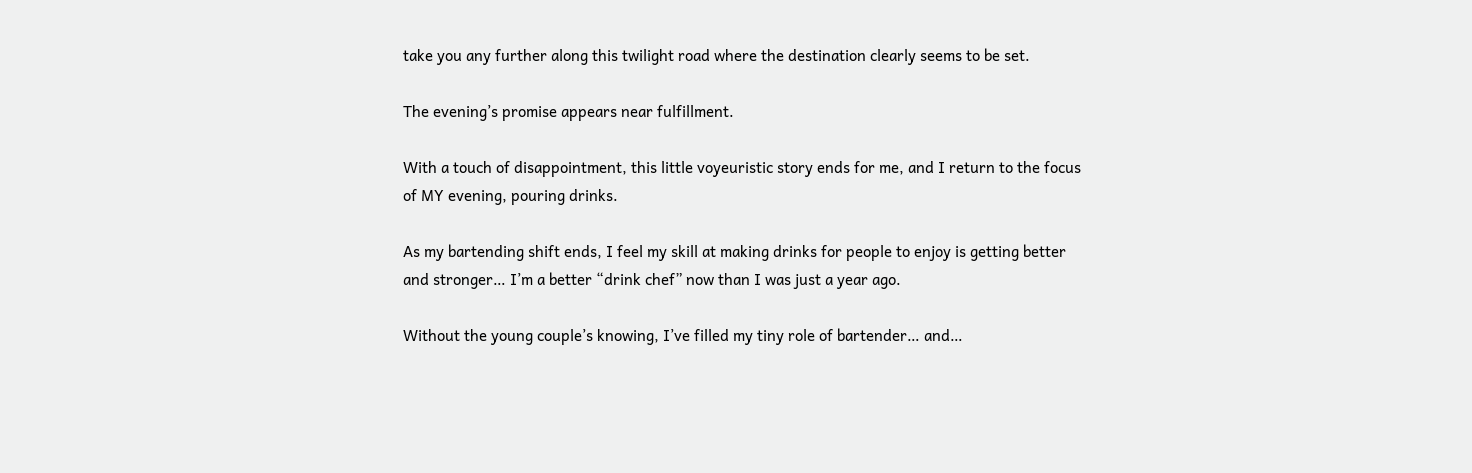take you any further along this twilight road where the destination clearly seems to be set.

The evening’s promise appears near fulfillment.

With a touch of disappointment, this little voyeuristic story ends for me, and I return to the focus of MY evening, pouring drinks.

As my bartending shift ends, I feel my skill at making drinks for people to enjoy is getting better and stronger… I’m a better “drink chef” now than I was just a year ago.

Without the young couple’s knowing, I’ve filled my tiny role of bartender… and…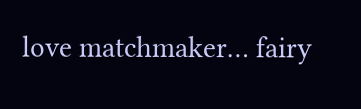love matchmaker… fairy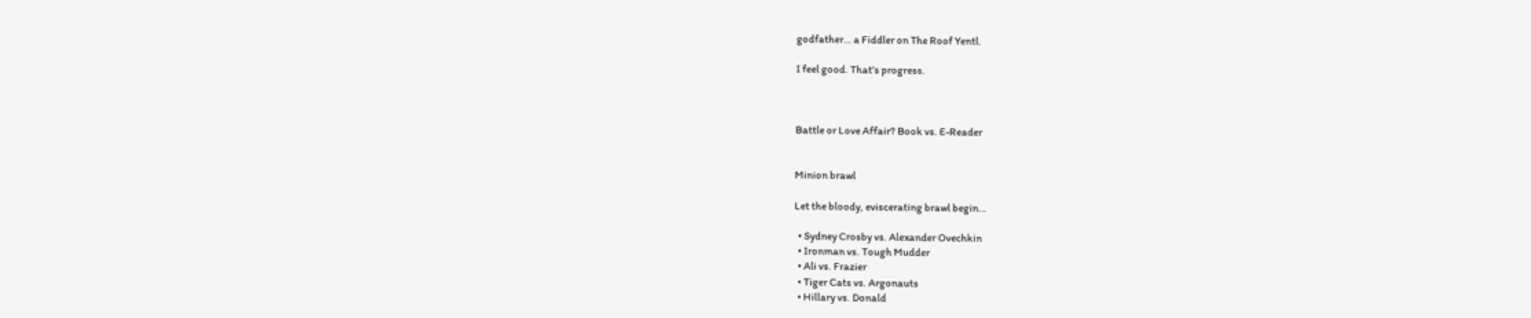godfather… a Fiddler on The Roof Yentl.

I feel good. That’s progress.



Battle or Love Affair? Book vs. E-Reader


Minion brawl

Let the bloody, eviscerating brawl begin…

  • Sydney Crosby vs. Alexander Ovechkin
  • Ironman vs. Tough Mudder
  • Ali vs. Frazier
  • Tiger Cats vs. Argonauts
  • Hillary vs. Donald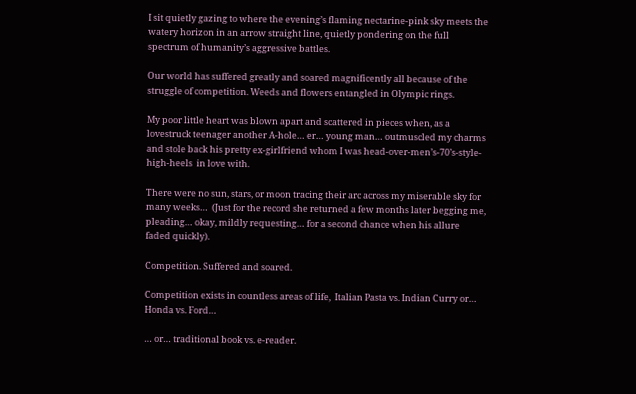I sit quietly gazing to where the evening’s flaming nectarine-pink sky meets the watery horizon in an arrow straight line, quietly pondering on the full spectrum of humanity’s aggressive battles.

Our world has suffered greatly and soared magnificently all because of the struggle of competition. Weeds and flowers entangled in Olympic rings.

My poor little heart was blown apart and scattered in pieces when, as a lovestruck teenager another A-hole… er… young man… outmuscled my charms and stole back his pretty ex-girlfriend whom I was head-over-men’s-70’s-style-high-heels  in love with.

There were no sun, stars, or moon tracing their arc across my miserable sky for many weeks…  (Just for the record she returned a few months later begging me, pleading… okay, mildly requesting… for a second chance when his allure faded quickly).

Competition. Suffered and soared.

Competition exists in countless areas of life,  Italian Pasta vs. Indian Curry or… Honda vs. Ford…

… or… traditional book vs. e-reader.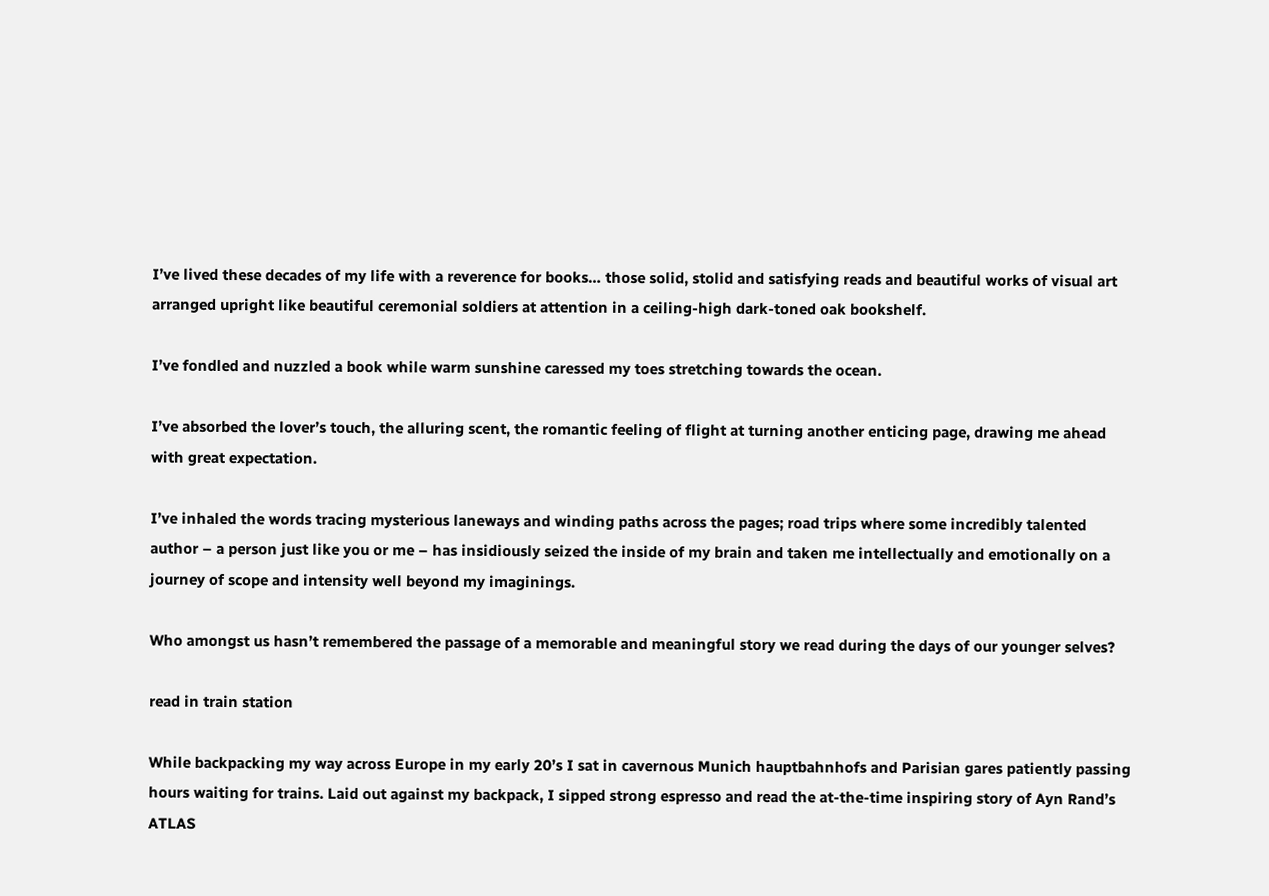I’ve lived these decades of my life with a reverence for books… those solid, stolid and satisfying reads and beautiful works of visual art arranged upright like beautiful ceremonial soldiers at attention in a ceiling-high dark-toned oak bookshelf.

I’ve fondled and nuzzled a book while warm sunshine caressed my toes stretching towards the ocean.

I’ve absorbed the lover’s touch, the alluring scent, the romantic feeling of flight at turning another enticing page, drawing me ahead with great expectation.

I’ve inhaled the words tracing mysterious laneways and winding paths across the pages; road trips where some incredibly talented author – a person just like you or me – has insidiously seized the inside of my brain and taken me intellectually and emotionally on a journey of scope and intensity well beyond my imaginings.

Who amongst us hasn’t remembered the passage of a memorable and meaningful story we read during the days of our younger selves?

read in train station

While backpacking my way across Europe in my early 20’s I sat in cavernous Munich hauptbahnhofs and Parisian gares patiently passing hours waiting for trains. Laid out against my backpack, I sipped strong espresso and read the at-the-time inspiring story of Ayn Rand’s ATLAS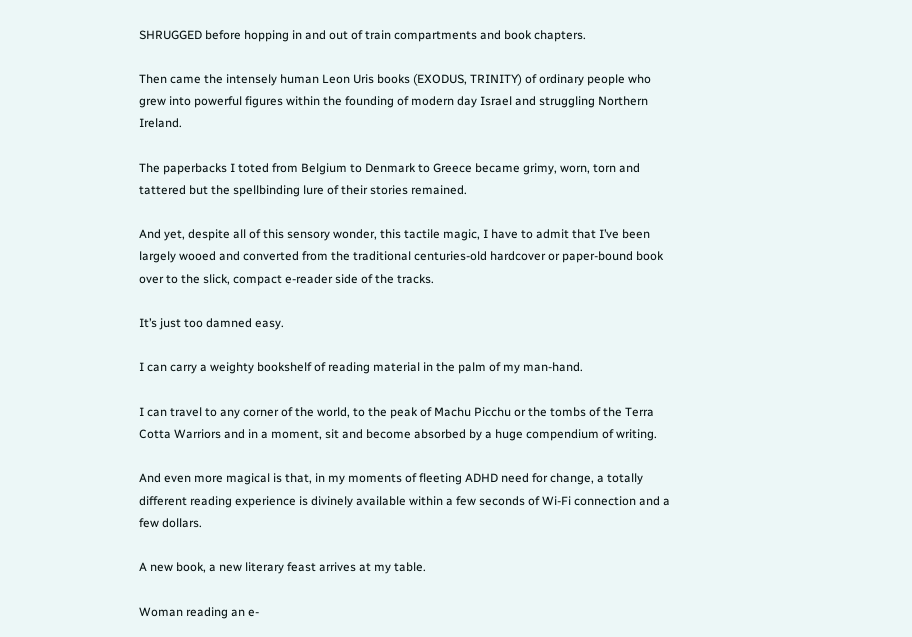SHRUGGED before hopping in and out of train compartments and book chapters.

Then came the intensely human Leon Uris books (EXODUS, TRINITY) of ordinary people who grew into powerful figures within the founding of modern day Israel and struggling Northern Ireland.

The paperbacks I toted from Belgium to Denmark to Greece became grimy, worn, torn and tattered but the spellbinding lure of their stories remained.

And yet, despite all of this sensory wonder, this tactile magic, I have to admit that I’ve been largely wooed and converted from the traditional centuries-old hardcover or paper-bound book over to the slick, compact e-reader side of the tracks.

It’s just too damned easy.

I can carry a weighty bookshelf of reading material in the palm of my man-hand.

I can travel to any corner of the world, to the peak of Machu Picchu or the tombs of the Terra Cotta Warriors and in a moment, sit and become absorbed by a huge compendium of writing.

And even more magical is that, in my moments of fleeting ADHD need for change, a totally different reading experience is divinely available within a few seconds of Wi-Fi connection and a few dollars.

A new book, a new literary feast arrives at my table.

Woman reading an e-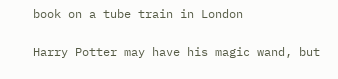book on a tube train in London

Harry Potter may have his magic wand, but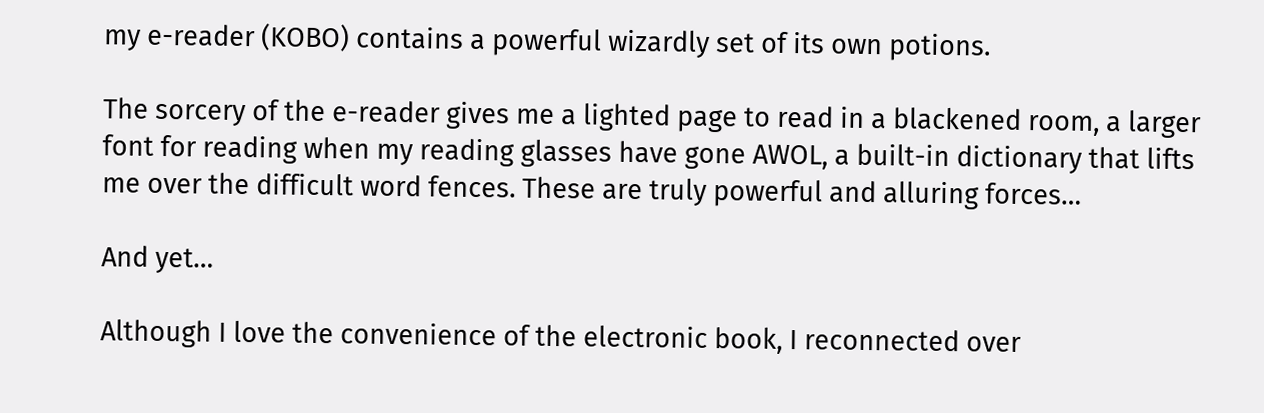my e-reader (KOBO) contains a powerful wizardly set of its own potions.

The sorcery of the e-reader gives me a lighted page to read in a blackened room, a larger font for reading when my reading glasses have gone AWOL, a built-in dictionary that lifts me over the difficult word fences. These are truly powerful and alluring forces…

And yet…

Although I love the convenience of the electronic book, I reconnected over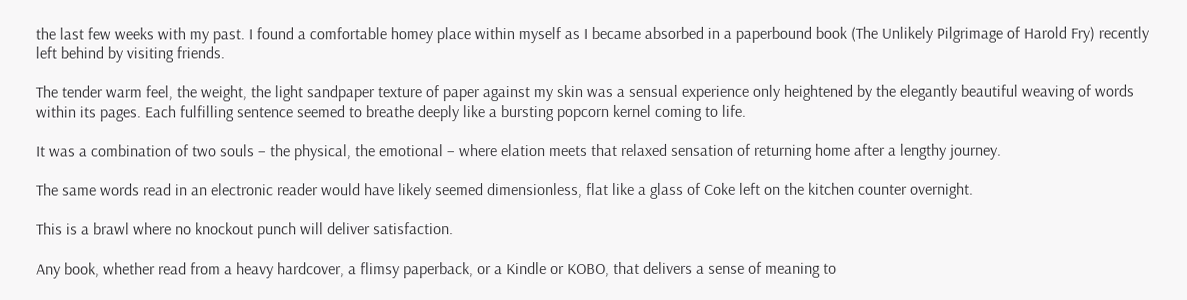the last few weeks with my past. I found a comfortable homey place within myself as I became absorbed in a paperbound book (The Unlikely Pilgrimage of Harold Fry) recently left behind by visiting friends.

The tender warm feel, the weight, the light sandpaper texture of paper against my skin was a sensual experience only heightened by the elegantly beautiful weaving of words within its pages. Each fulfilling sentence seemed to breathe deeply like a bursting popcorn kernel coming to life.

It was a combination of two souls – the physical, the emotional – where elation meets that relaxed sensation of returning home after a lengthy journey.

The same words read in an electronic reader would have likely seemed dimensionless, flat like a glass of Coke left on the kitchen counter overnight.

This is a brawl where no knockout punch will deliver satisfaction.

Any book, whether read from a heavy hardcover, a flimsy paperback, or a Kindle or KOBO, that delivers a sense of meaning to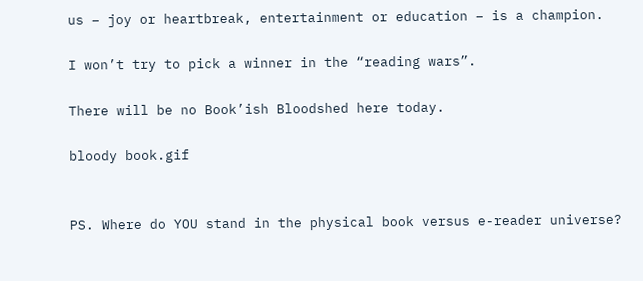us – joy or heartbreak, entertainment or education – is a champion.

I won’t try to pick a winner in the “reading wars”.

There will be no Book’ish Bloodshed here today.

bloody book.gif


PS. Where do YOU stand in the physical book versus e-reader universe?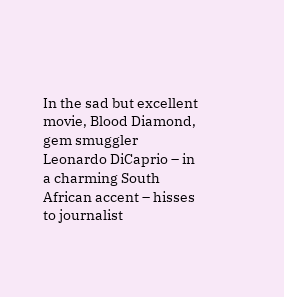In the sad but excellent movie, Blood Diamond, gem smuggler Leonardo DiCaprio – in a charming South African accent – hisses to journalist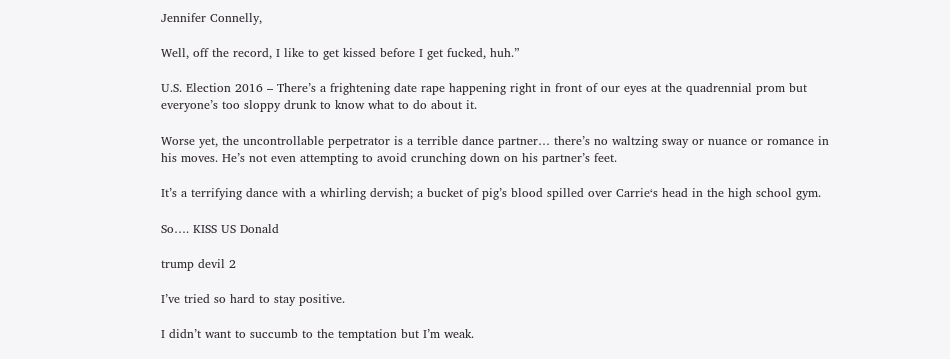Jennifer Connelly,

Well, off the record, I like to get kissed before I get fucked, huh.”

U.S. Election 2016 – There’s a frightening date rape happening right in front of our eyes at the quadrennial prom but everyone’s too sloppy drunk to know what to do about it.

Worse yet, the uncontrollable perpetrator is a terrible dance partner… there’s no waltzing sway or nuance or romance in his moves. He’s not even attempting to avoid crunching down on his partner’s feet.

It’s a terrifying dance with a whirling dervish; a bucket of pig’s blood spilled over Carrie‘s head in the high school gym.

So…. KISS US Donald

trump devil 2

I’ve tried so hard to stay positive.

I didn’t want to succumb to the temptation but I’m weak.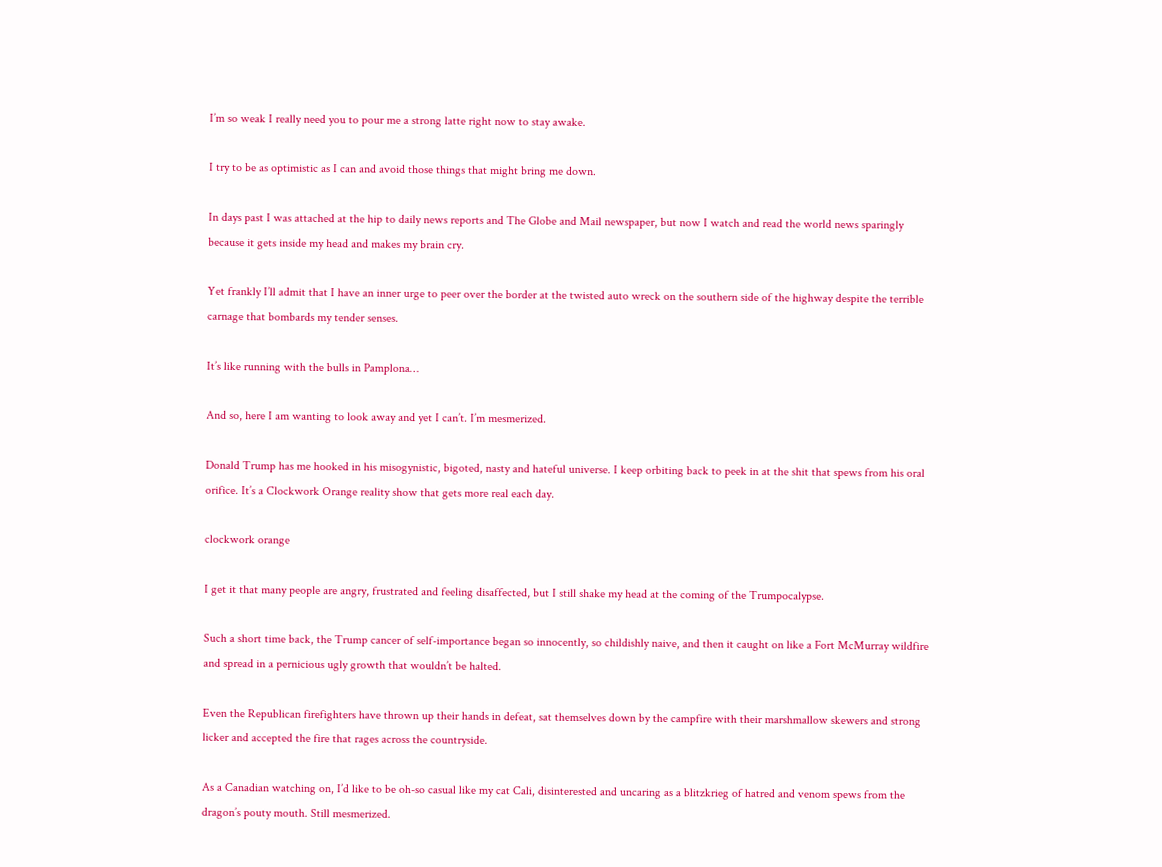I’m so weak I really need you to pour me a strong latte right now to stay awake.

I try to be as optimistic as I can and avoid those things that might bring me down.

In days past I was attached at the hip to daily news reports and The Globe and Mail newspaper, but now I watch and read the world news sparingly because it gets inside my head and makes my brain cry.

Yet frankly I’ll admit that I have an inner urge to peer over the border at the twisted auto wreck on the southern side of the highway despite the terrible carnage that bombards my tender senses.

It’s like running with the bulls in Pamplona…

And so, here I am wanting to look away and yet I can’t. I’m mesmerized.

Donald Trump has me hooked in his misogynistic, bigoted, nasty and hateful universe. I keep orbiting back to peek in at the shit that spews from his oral orifice. It’s a Clockwork Orange reality show that gets more real each day.

clockwork orange

I get it that many people are angry, frustrated and feeling disaffected, but I still shake my head at the coming of the Trumpocalypse.

Such a short time back, the Trump cancer of self-importance began so innocently, so childishly naive, and then it caught on like a Fort McMurray wildfire and spread in a pernicious ugly growth that wouldn’t be halted.

Even the Republican firefighters have thrown up their hands in defeat, sat themselves down by the campfire with their marshmallow skewers and strong licker and accepted the fire that rages across the countryside.

As a Canadian watching on, I’d like to be oh-so casual like my cat Cali, disinterested and uncaring as a blitzkrieg of hatred and venom spews from the dragon’s pouty mouth. Still mesmerized.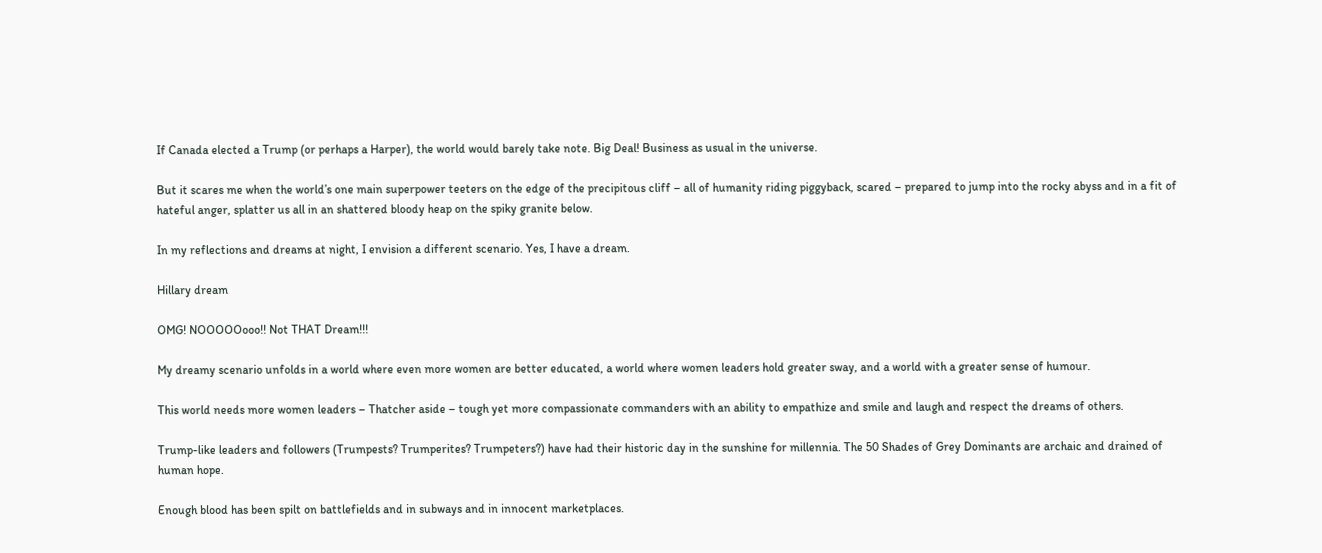If Canada elected a Trump (or perhaps a Harper), the world would barely take note. Big Deal! Business as usual in the universe.

But it scares me when the world’s one main superpower teeters on the edge of the precipitous cliff – all of humanity riding piggyback, scared – prepared to jump into the rocky abyss and in a fit of hateful anger, splatter us all in an shattered bloody heap on the spiky granite below.

In my reflections and dreams at night, I envision a different scenario. Yes, I have a dream.

Hillary dream

OMG! NOOOOOooo!! Not THAT Dream!!!

My dreamy scenario unfolds in a world where even more women are better educated, a world where women leaders hold greater sway, and a world with a greater sense of humour.

This world needs more women leaders – Thatcher aside – tough yet more compassionate commanders with an ability to empathize and smile and laugh and respect the dreams of others.

Trump-like leaders and followers (Trumpests? Trumperites? Trumpeters?) have had their historic day in the sunshine for millennia. The 50 Shades of Grey Dominants are archaic and drained of human hope.

Enough blood has been spilt on battlefields and in subways and in innocent marketplaces.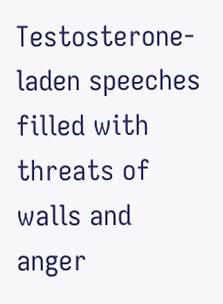Testosterone-laden speeches filled with threats of walls and anger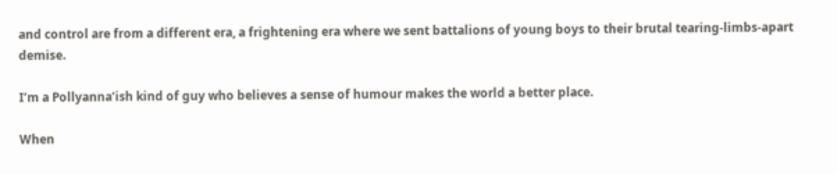and control are from a different era, a frightening era where we sent battalions of young boys to their brutal tearing-limbs-apart demise.

I’m a Pollyanna’ish kind of guy who believes a sense of humour makes the world a better place.

When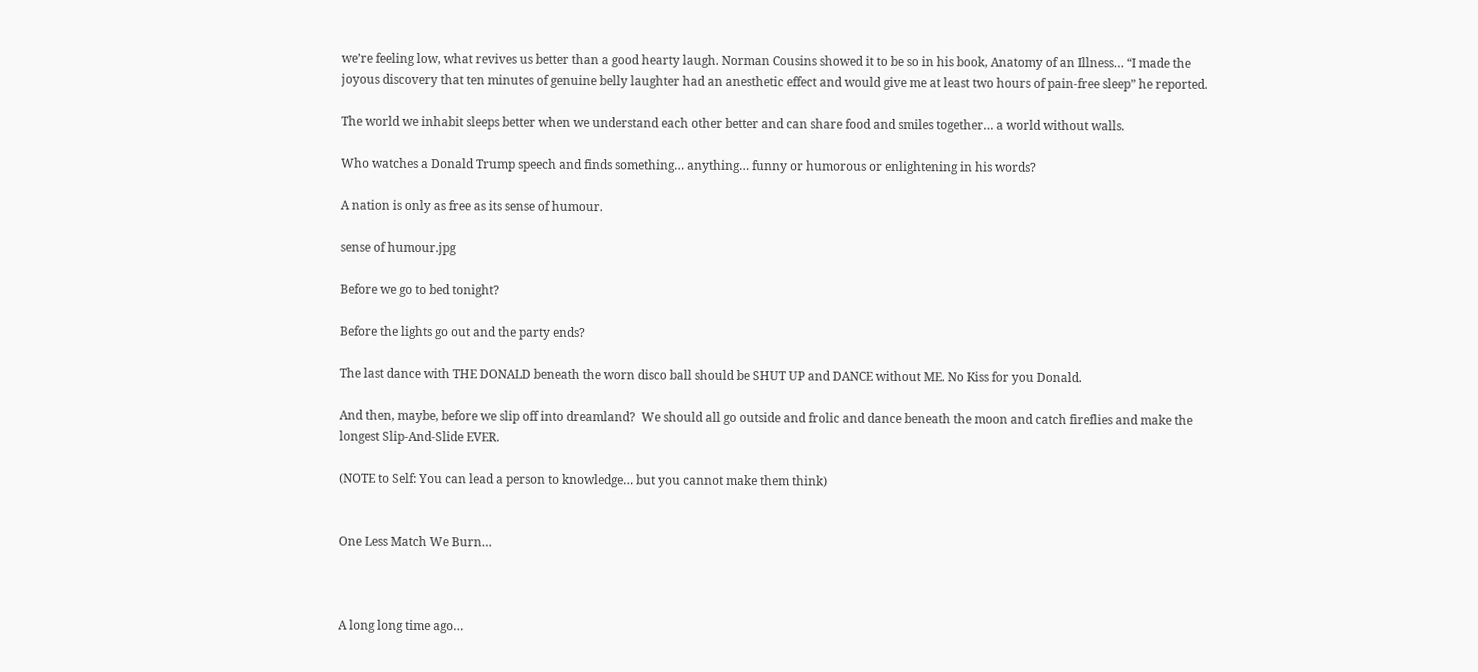we’re feeling low, what revives us better than a good hearty laugh. Norman Cousins showed it to be so in his book, Anatomy of an Illness… “I made the joyous discovery that ten minutes of genuine belly laughter had an anesthetic effect and would give me at least two hours of pain-free sleep” he reported.

The world we inhabit sleeps better when we understand each other better and can share food and smiles together… a world without walls.

Who watches a Donald Trump speech and finds something… anything… funny or humorous or enlightening in his words?

A nation is only as free as its sense of humour.

sense of humour.jpg

Before we go to bed tonight?

Before the lights go out and the party ends?

The last dance with THE DONALD beneath the worn disco ball should be SHUT UP and DANCE without ME. No Kiss for you Donald.

And then, maybe, before we slip off into dreamland?  We should all go outside and frolic and dance beneath the moon and catch fireflies and make the longest Slip-And-Slide EVER.

(NOTE to Self: You can lead a person to knowledge… but you cannot make them think)


One Less Match We Burn…



A long long time ago…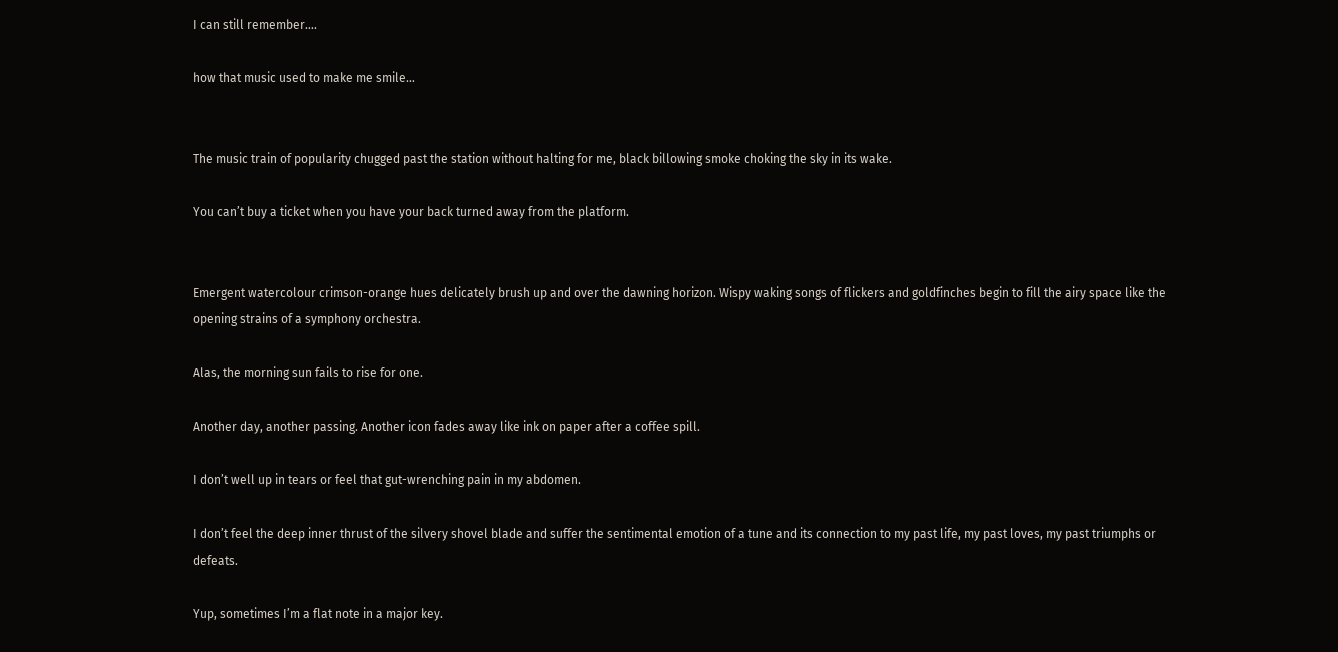I can still remember….

how that music used to make me smile…


The music train of popularity chugged past the station without halting for me, black billowing smoke choking the sky in its wake.

You can’t buy a ticket when you have your back turned away from the platform.


Emergent watercolour crimson-orange hues delicately brush up and over the dawning horizon. Wispy waking songs of flickers and goldfinches begin to fill the airy space like the opening strains of a symphony orchestra.

Alas, the morning sun fails to rise for one.

Another day, another passing. Another icon fades away like ink on paper after a coffee spill.

I don’t well up in tears or feel that gut-wrenching pain in my abdomen.

I don’t feel the deep inner thrust of the silvery shovel blade and suffer the sentimental emotion of a tune and its connection to my past life, my past loves, my past triumphs or defeats.

Yup, sometimes I’m a flat note in a major key.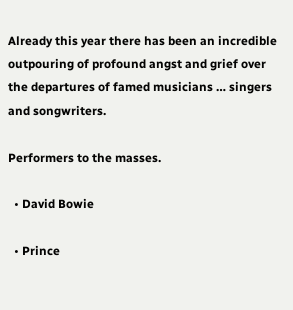Already this year there has been an incredible outpouring of profound angst and grief over the departures of famed musicians … singers and songwriters.

Performers to the masses.

  • David Bowie

  • Prince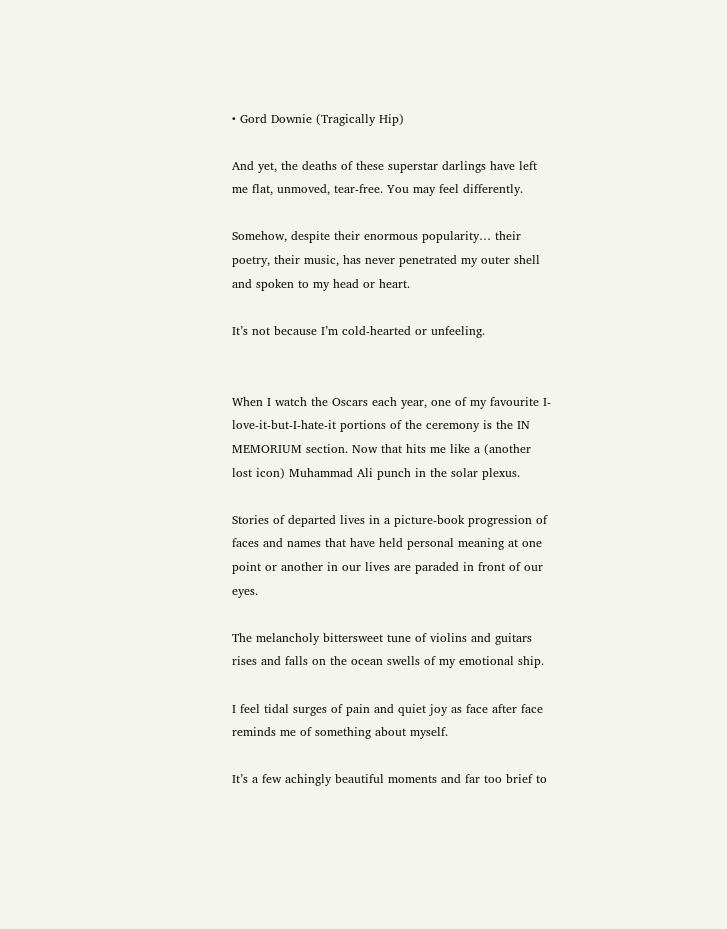• Gord Downie (Tragically Hip)

And yet, the deaths of these superstar darlings have left me flat, unmoved, tear-free. You may feel differently.

Somehow, despite their enormous popularity… their poetry, their music, has never penetrated my outer shell and spoken to my head or heart.

It’s not because I’m cold-hearted or unfeeling.


When I watch the Oscars each year, one of my favourite I-love-it-but-I-hate-it portions of the ceremony is the IN MEMORIUM section. Now that hits me like a (another lost icon) Muhammad Ali punch in the solar plexus.

Stories of departed lives in a picture-book progression of faces and names that have held personal meaning at one point or another in our lives are paraded in front of our eyes.

The melancholy bittersweet tune of violins and guitars rises and falls on the ocean swells of my emotional ship.

I feel tidal surges of pain and quiet joy as face after face reminds me of something about myself.

It’s a few achingly beautiful moments and far too brief to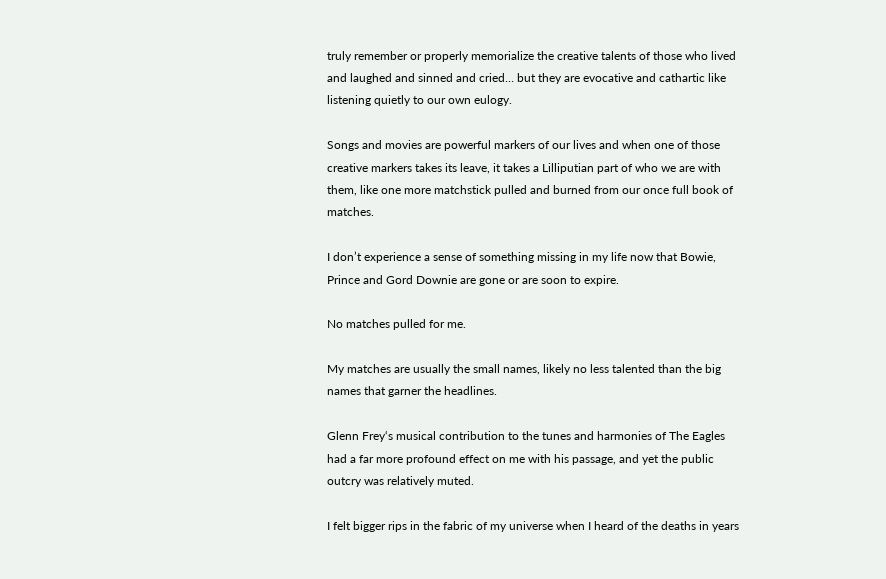truly remember or properly memorialize the creative talents of those who lived and laughed and sinned and cried… but they are evocative and cathartic like listening quietly to our own eulogy.

Songs and movies are powerful markers of our lives and when one of those creative markers takes its leave, it takes a Lilliputian part of who we are with them, like one more matchstick pulled and burned from our once full book of matches.

I don’t experience a sense of something missing in my life now that Bowie, Prince and Gord Downie are gone or are soon to expire.

No matches pulled for me.

My matches are usually the small names, likely no less talented than the big names that garner the headlines.

Glenn Frey‘s musical contribution to the tunes and harmonies of The Eagles had a far more profound effect on me with his passage, and yet the public outcry was relatively muted.

I felt bigger rips in the fabric of my universe when I heard of the deaths in years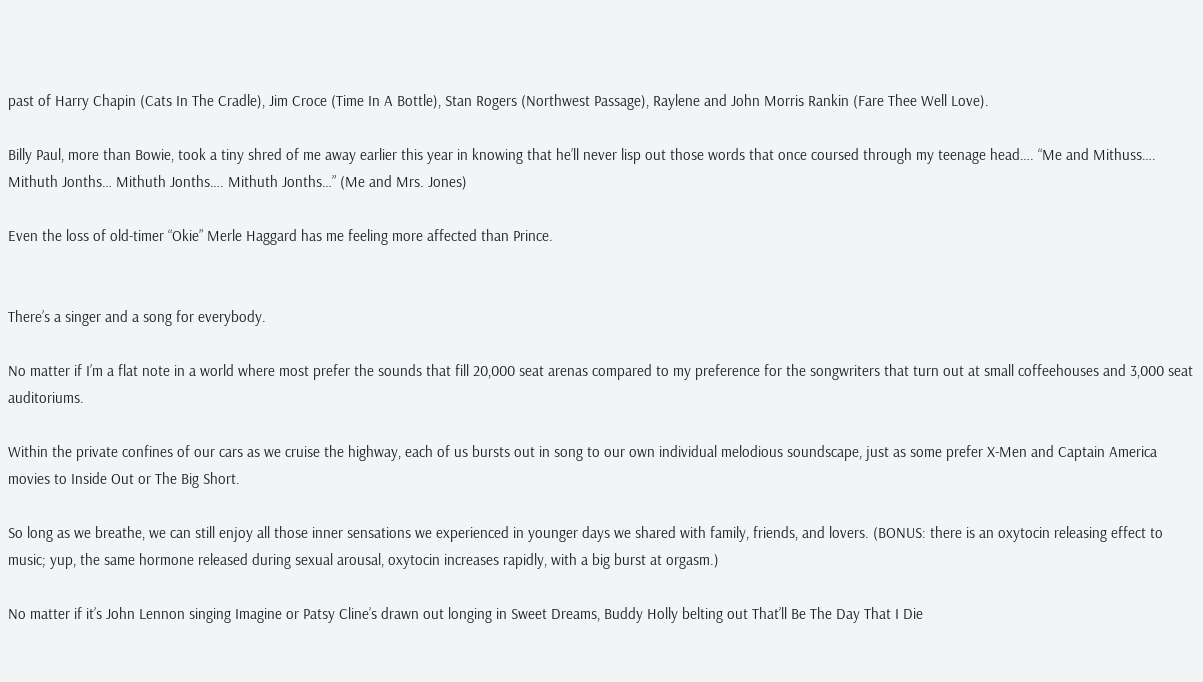past of Harry Chapin (Cats In The Cradle), Jim Croce (Time In A Bottle), Stan Rogers (Northwest Passage), Raylene and John Morris Rankin (Fare Thee Well Love).

Billy Paul, more than Bowie, took a tiny shred of me away earlier this year in knowing that he’ll never lisp out those words that once coursed through my teenage head…. “Me and Mithuss…. Mithuth Jonths… Mithuth Jonths…. Mithuth Jonths…” (Me and Mrs. Jones)

Even the loss of old-timer “Okie” Merle Haggard has me feeling more affected than Prince.


There’s a singer and a song for everybody.

No matter if I’m a flat note in a world where most prefer the sounds that fill 20,000 seat arenas compared to my preference for the songwriters that turn out at small coffeehouses and 3,000 seat auditoriums.

Within the private confines of our cars as we cruise the highway, each of us bursts out in song to our own individual melodious soundscape, just as some prefer X-Men and Captain America movies to Inside Out or The Big Short.

So long as we breathe, we can still enjoy all those inner sensations we experienced in younger days we shared with family, friends, and lovers. (BONUS: there is an oxytocin releasing effect to music; yup, the same hormone released during sexual arousal, oxytocin increases rapidly, with a big burst at orgasm.)

No matter if it’s John Lennon singing Imagine or Patsy Cline’s drawn out longing in Sweet Dreams, Buddy Holly belting out That’ll Be The Day That I Die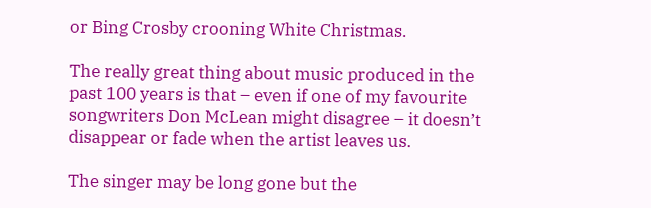or Bing Crosby crooning White Christmas.

The really great thing about music produced in the past 100 years is that – even if one of my favourite songwriters Don McLean might disagree – it doesn’t disappear or fade when the artist leaves us.

The singer may be long gone but the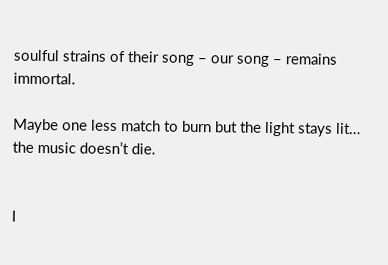soulful strains of their song – our song – remains immortal.

Maybe one less match to burn but the light stays lit… the music doesn’t die.


I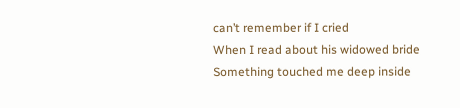can’t remember if I cried
When I read about his widowed bride
Something touched me deep inside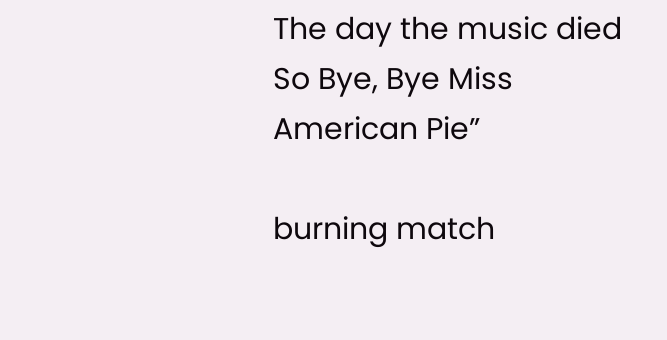The day the music died
So Bye, Bye Miss American Pie”

burning match